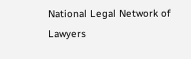National Legal Network of Lawyers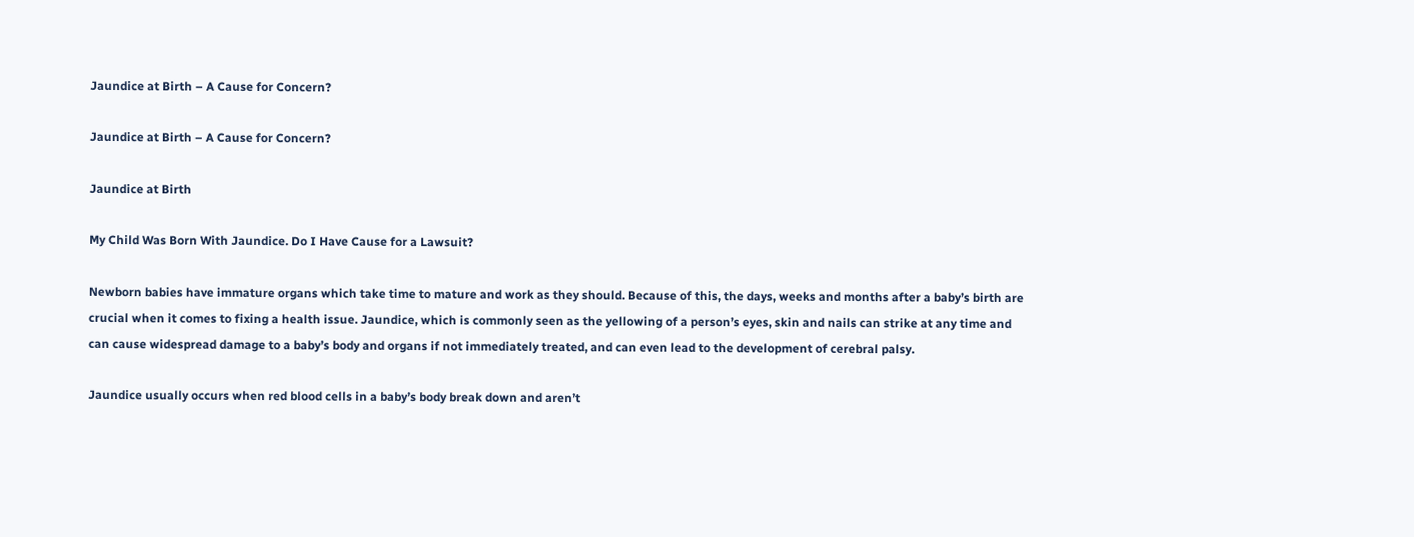Jaundice at Birth – A Cause for Concern?

Jaundice at Birth – A Cause for Concern?

Jaundice at Birth

My Child Was Born With Jaundice. Do I Have Cause for a Lawsuit?

Newborn babies have immature organs which take time to mature and work as they should. Because of this, the days, weeks and months after a baby’s birth are crucial when it comes to fixing a health issue. Jaundice, which is commonly seen as the yellowing of a person’s eyes, skin and nails can strike at any time and can cause widespread damage to a baby’s body and organs if not immediately treated, and can even lead to the development of cerebral palsy.

Jaundice usually occurs when red blood cells in a baby’s body break down and aren’t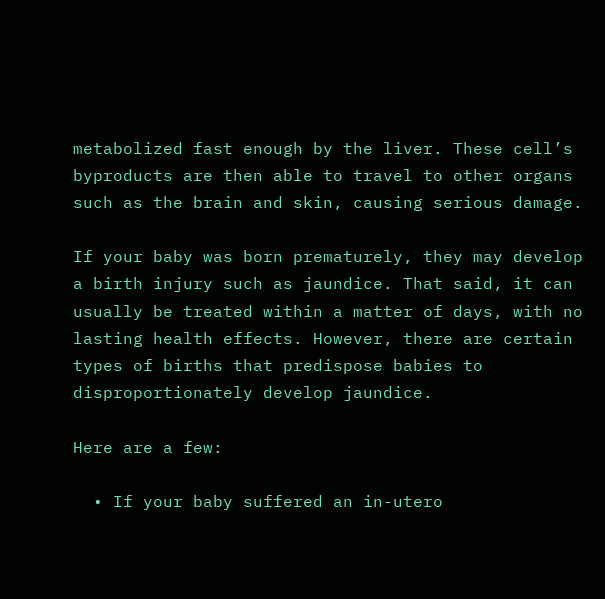metabolized fast enough by the liver. These cell’s byproducts are then able to travel to other organs such as the brain and skin, causing serious damage.

If your baby was born prematurely, they may develop a birth injury such as jaundice. That said, it can usually be treated within a matter of days, with no lasting health effects. However, there are certain types of births that predispose babies to disproportionately develop jaundice.

Here are a few:

  • If your baby suffered an in-utero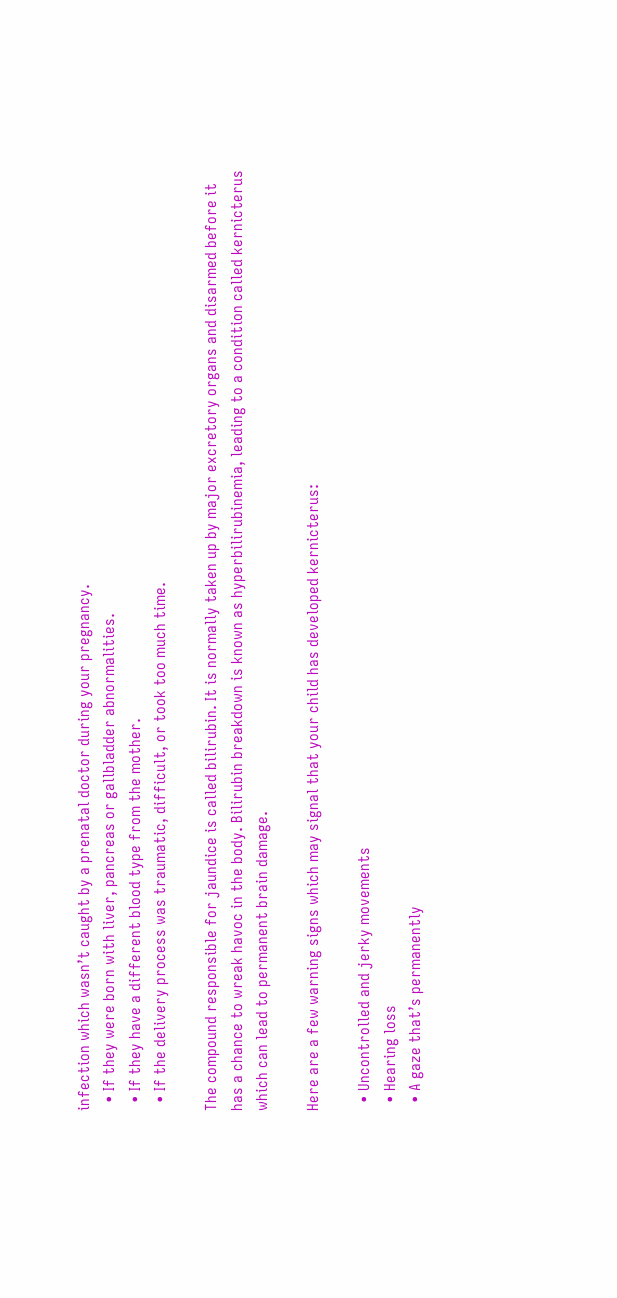infection which wasn’t caught by a prenatal doctor during your pregnancy.
  • If they were born with liver, pancreas or gallbladder abnormalities.
  • If they have a different blood type from the mother.
  • If the delivery process was traumatic, difficult, or took too much time.

The compound responsible for jaundice is called bilirubin. It is normally taken up by major excretory organs and disarmed before it has a chance to wreak havoc in the body. Bilirubin breakdown is known as hyperbilirubinemia, leading to a condition called kernicterus which can lead to permanent brain damage.

Here are a few warning signs which may signal that your child has developed kernicterus:

  • Uncontrolled and jerky movements
  • Hearing loss
  • A gaze that’s permanently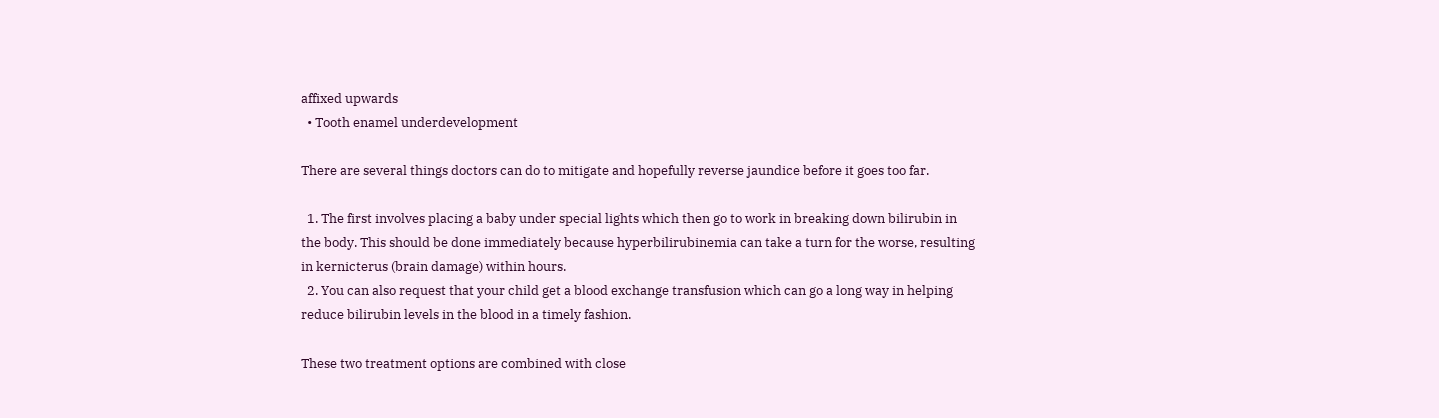affixed upwards
  • Tooth enamel underdevelopment

There are several things doctors can do to mitigate and hopefully reverse jaundice before it goes too far.

  1. The first involves placing a baby under special lights which then go to work in breaking down bilirubin in the body. This should be done immediately because hyperbilirubinemia can take a turn for the worse, resulting in kernicterus (brain damage) within hours.
  2. You can also request that your child get a blood exchange transfusion which can go a long way in helping reduce bilirubin levels in the blood in a timely fashion.

These two treatment options are combined with close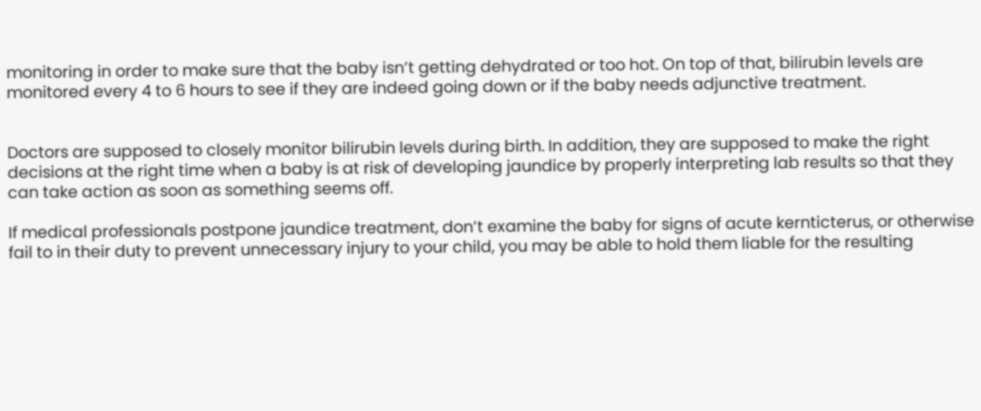monitoring in order to make sure that the baby isn’t getting dehydrated or too hot. On top of that, bilirubin levels are monitored every 4 to 6 hours to see if they are indeed going down or if the baby needs adjunctive treatment.


Doctors are supposed to closely monitor bilirubin levels during birth. In addition, they are supposed to make the right decisions at the right time when a baby is at risk of developing jaundice by properly interpreting lab results so that they can take action as soon as something seems off.

If medical professionals postpone jaundice treatment, don’t examine the baby for signs of acute kernticterus, or otherwise fail to in their duty to prevent unnecessary injury to your child, you may be able to hold them liable for the resulting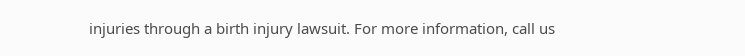injuries through a birth injury lawsuit. For more information, call us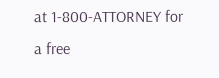at 1-800-ATTORNEY for a free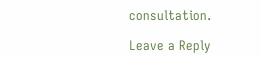consultation.

Leave a Reply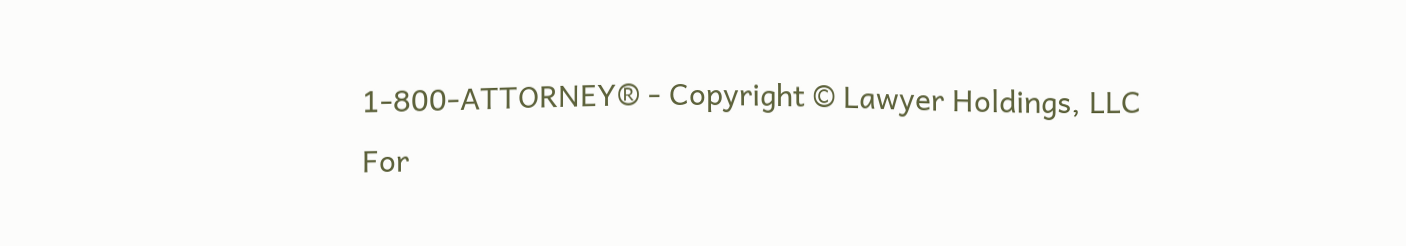1-800-ATTORNEY® - Copyright © Lawyer Holdings, LLC
For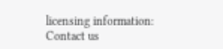licensing information: Contact us